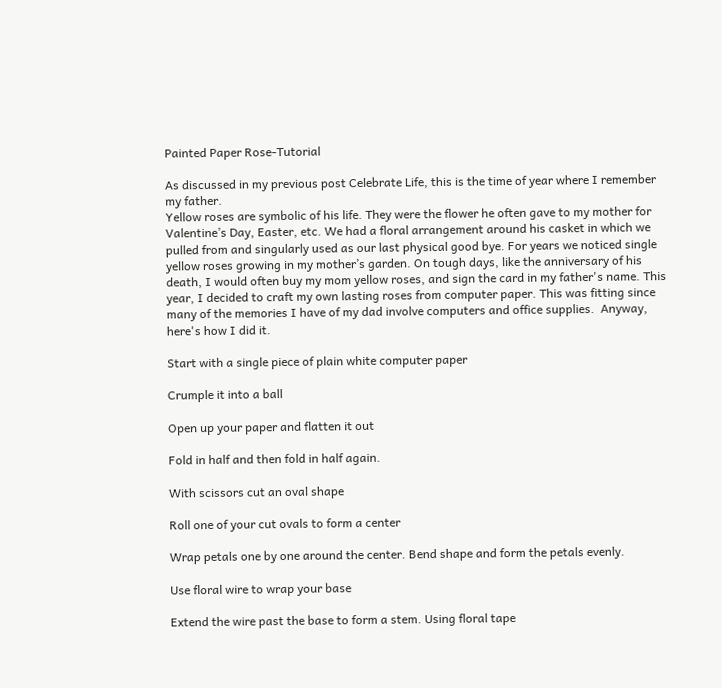Painted Paper Rose-Tutorial

As discussed in my previous post Celebrate Life, this is the time of year where I remember my father.
Yellow roses are symbolic of his life. They were the flower he often gave to my mother for Valentine’s Day, Easter, etc. We had a floral arrangement around his casket in which we pulled from and singularly used as our last physical good bye. For years we noticed single yellow roses growing in my mother’s garden. On tough days, like the anniversary of his death, I would often buy my mom yellow roses, and sign the card in my father's name. This year, I decided to craft my own lasting roses from computer paper. This was fitting since many of the memories I have of my dad involve computers and office supplies.  Anyway, here's how I did it.

Start with a single piece of plain white computer paper

Crumple it into a ball

Open up your paper and flatten it out

Fold in half and then fold in half again.

With scissors cut an oval shape

Roll one of your cut ovals to form a center

Wrap petals one by one around the center. Bend shape and form the petals evenly.

Use floral wire to wrap your base

Extend the wire past the base to form a stem. Using floral tape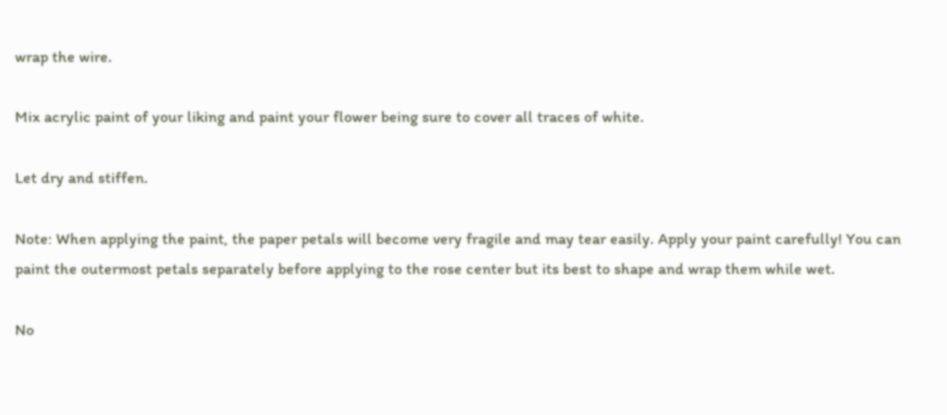wrap the wire.

Mix acrylic paint of your liking and paint your flower being sure to cover all traces of white.

Let dry and stiffen.

Note: When applying the paint, the paper petals will become very fragile and may tear easily. Apply your paint carefully! You can paint the outermost petals separately before applying to the rose center but its best to shape and wrap them while wet.

No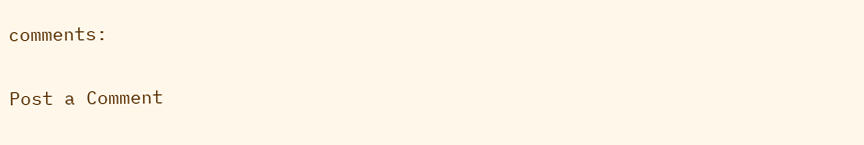comments:

Post a Comment